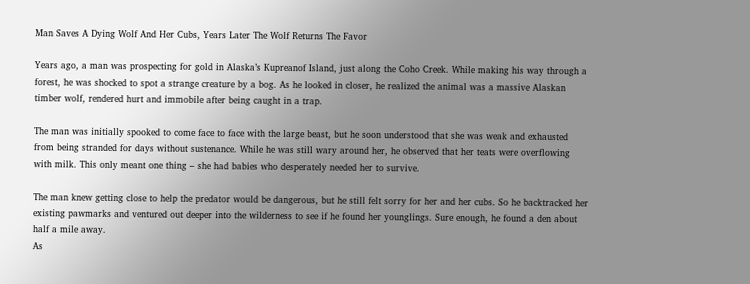Man Saves A Dying Wolf And Her Cubs, Years Later The Wolf Returns The Favor

Years ago, a man was prospecting for gold in Alaska’s Kupreanof Island, just along the Coho Creek. While making his way through a forest, he was shocked to spot a strange creature by a bog. As he looked in closer, he realized the animal was a massive Alaskan timber wolf, rendered hurt and immobile after being caught in a trap.

The man was initially spooked to come face to face with the large beast, but he soon understood that she was weak and exhausted from being stranded for days without sustenance. While he was still wary around her, he observed that her teats were overflowing with milk. This only meant one thing – she had babies who desperately needed her to survive.

The man knew getting close to help the predator would be dangerous, but he still felt sorry for her and her cubs. So he backtracked her existing pawmarks and ventured out deeper into the wilderness to see if he found her younglings. Sure enough, he found a den about half a mile away.
As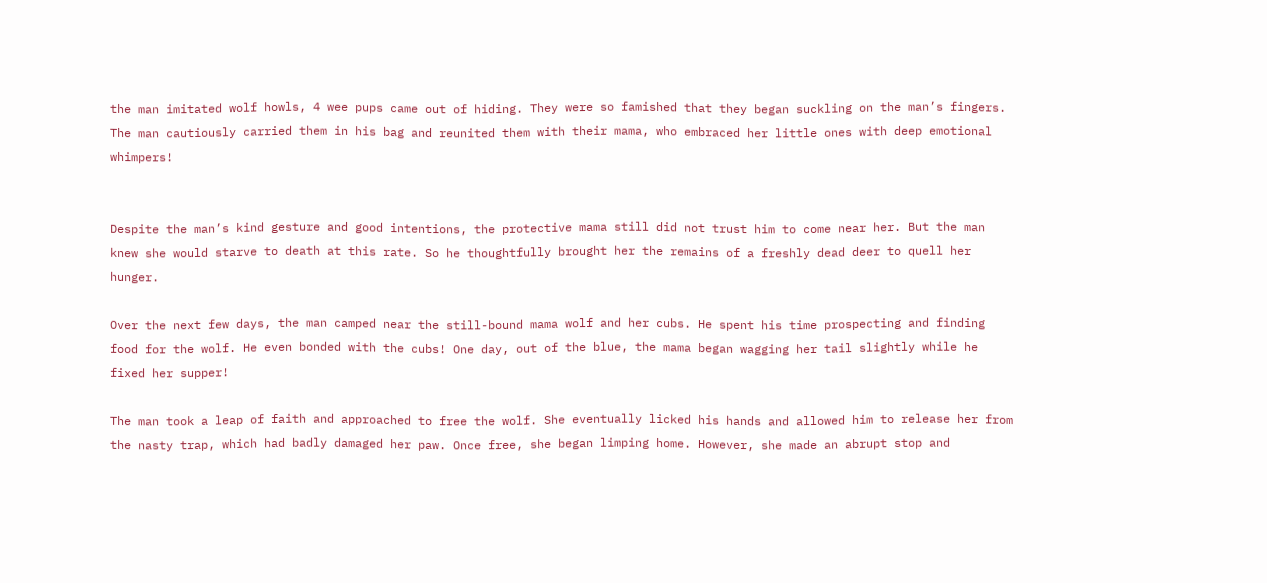the man imitated wolf howls, 4 wee pups came out of hiding. They were so famished that they began suckling on the man’s fingers. The man cautiously carried them in his bag and reunited them with their mama, who embraced her little ones with deep emotional whimpers!


Despite the man’s kind gesture and good intentions, the protective mama still did not trust him to come near her. But the man knew she would starve to death at this rate. So he thoughtfully brought her the remains of a freshly dead deer to quell her hunger.

Over the next few days, the man camped near the still-bound mama wolf and her cubs. He spent his time prospecting and finding food for the wolf. He even bonded with the cubs! One day, out of the blue, the mama began wagging her tail slightly while he fixed her supper!

The man took a leap of faith and approached to free the wolf. She eventually licked his hands and allowed him to release her from the nasty trap, which had badly damaged her paw. Once free, she began limping home. However, she made an abrupt stop and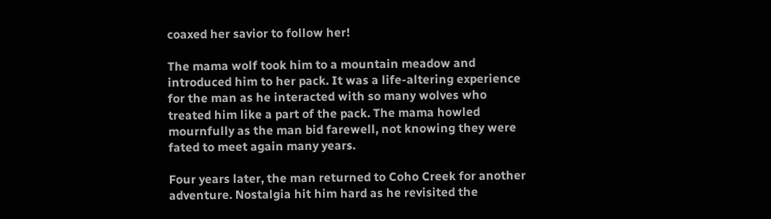coaxed her savior to follow her!

The mama wolf took him to a mountain meadow and introduced him to her pack. It was a life-altering experience for the man as he interacted with so many wolves who treated him like a part of the pack. The mama howled mournfully as the man bid farewell, not knowing they were fated to meet again many years.

Four years later, the man returned to Coho Creek for another adventure. Nostalgia hit him hard as he revisited the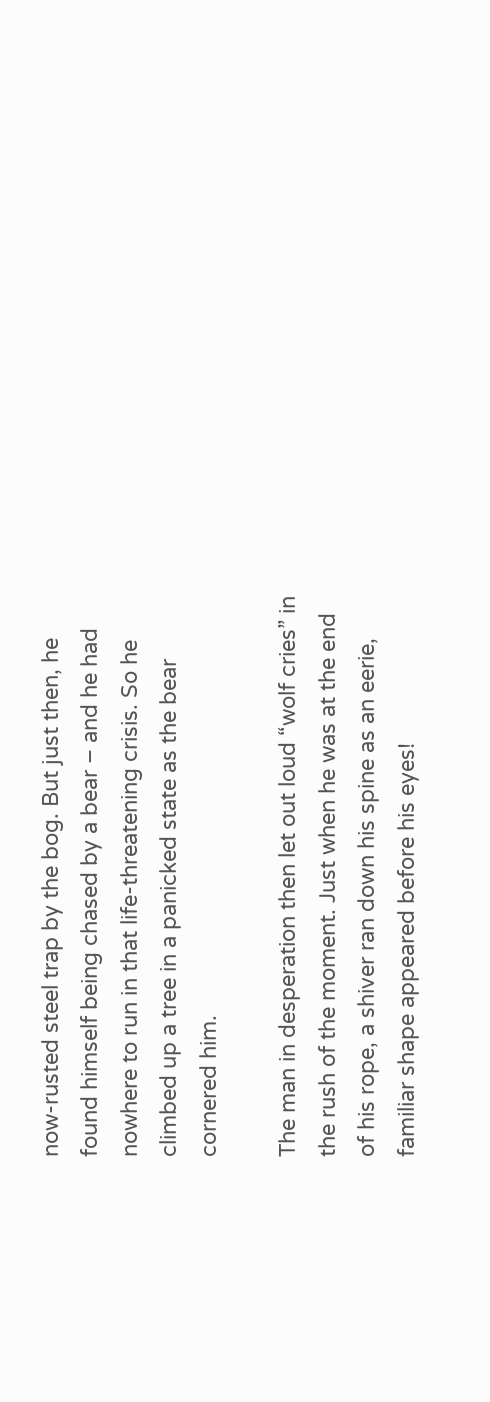now-rusted steel trap by the bog. But just then, he found himself being chased by a bear – and he had nowhere to run in that life-threatening crisis. So he climbed up a tree in a panicked state as the bear cornered him.

The man in desperation then let out loud “wolf cries” in the rush of the moment. Just when he was at the end of his rope, a shiver ran down his spine as an eerie, familiar shape appeared before his eyes!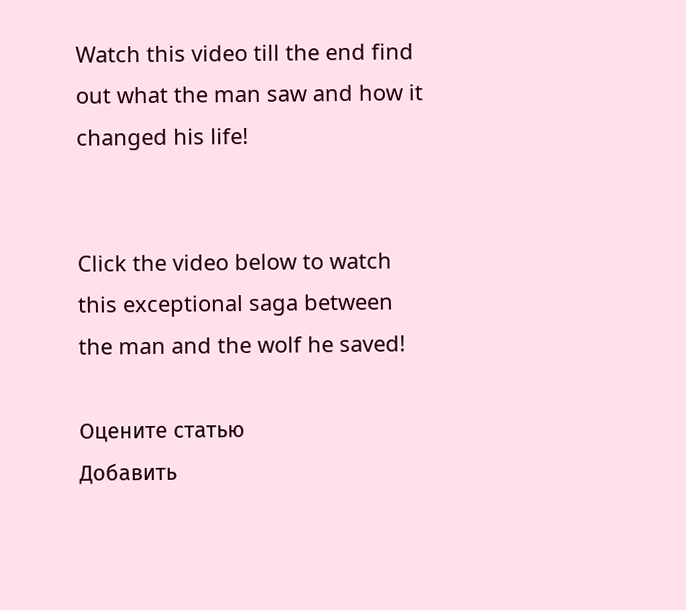Watch this video till the end find out what the man saw and how it changed his life!


Click the video below to watch this exceptional saga between the man and the wolf he saved!

Оцените статью
Добавить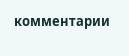комментарии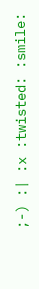;-) :| :x :twisted: :smile: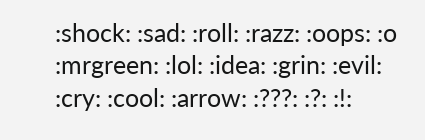:shock: :sad: :roll: :razz: :oops: :o :mrgreen: :lol: :idea: :grin: :evil: :cry: :cool: :arrow: :???: :?: :!: